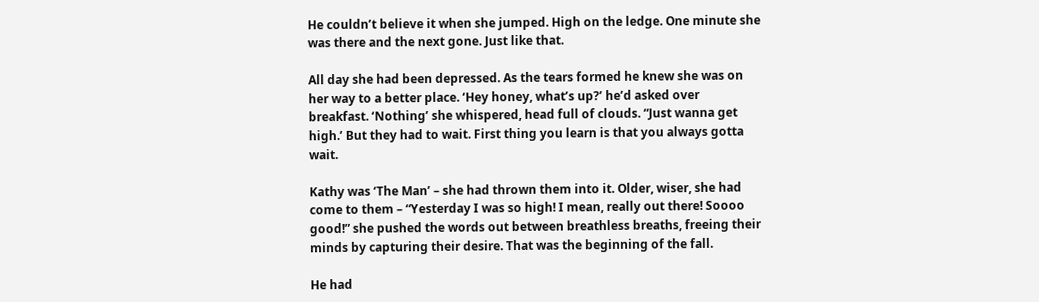He couldn’t believe it when she jumped. High on the ledge. One minute she was there and the next gone. Just like that.

All day she had been depressed. As the tears formed he knew she was on her way to a better place. ‘Hey honey, what’s up?’ he’d asked over breakfast. ‘Nothing’ she whispered, head full of clouds. “Just wanna get high.’ But they had to wait. First thing you learn is that you always gotta wait.

Kathy was ‘The Man’ – she had thrown them into it. Older, wiser, she had come to them – “Yesterday I was so high! I mean, really out there! Soooo good!” she pushed the words out between breathless breaths, freeing their minds by capturing their desire. That was the beginning of the fall.

He had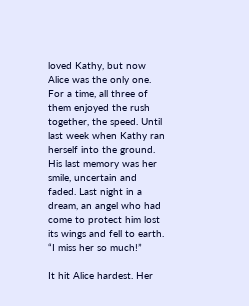loved Kathy, but now Alice was the only one. For a time, all three of them enjoyed the rush together, the speed. Until last week when Kathy ran herself into the ground. His last memory was her smile, uncertain and faded. Last night in a dream, an angel who had come to protect him lost its wings and fell to earth. “I miss her so much!”

It hit Alice hardest. Her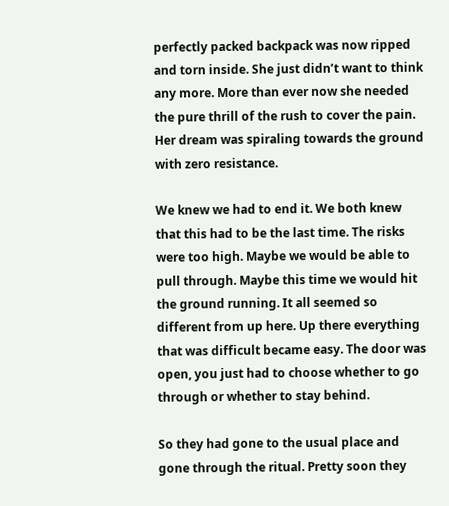perfectly packed backpack was now ripped and torn inside. She just didn’t want to think any more. More than ever now she needed the pure thrill of the rush to cover the pain. Her dream was spiraling towards the ground with zero resistance.

We knew we had to end it. We both knew that this had to be the last time. The risks were too high. Maybe we would be able to pull through. Maybe this time we would hit the ground running. It all seemed so different from up here. Up there everything that was difficult became easy. The door was open, you just had to choose whether to go through or whether to stay behind.

So they had gone to the usual place and gone through the ritual. Pretty soon they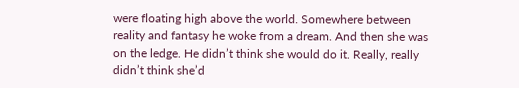were floating high above the world. Somewhere between reality and fantasy he woke from a dream. And then she was on the ledge. He didn’t think she would do it. Really, really didn’t think she’d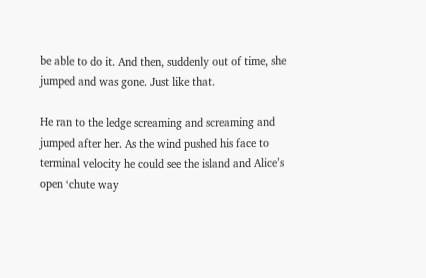be able to do it. And then, suddenly out of time, she jumped and was gone. Just like that.

He ran to the ledge screaming and screaming and jumped after her. As the wind pushed his face to terminal velocity he could see the island and Alice’s open ‘chute way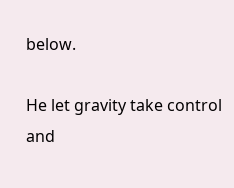below.

He let gravity take control and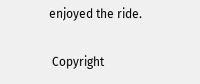enjoyed the ride.

 Copyright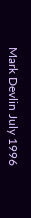Mark Devlin July 1996